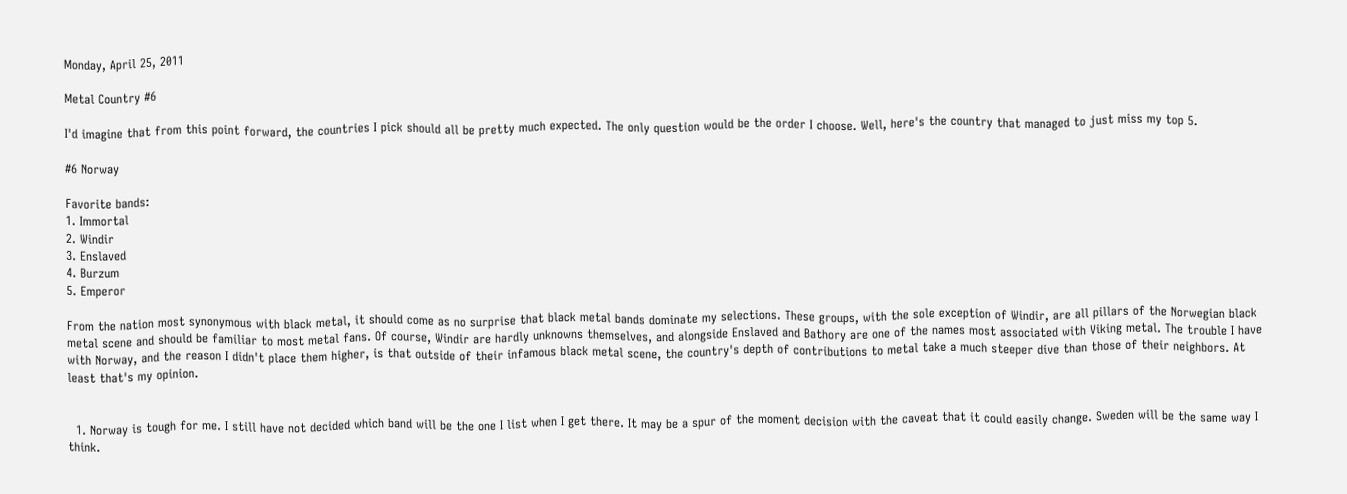Monday, April 25, 2011

Metal Country #6

I'd imagine that from this point forward, the countries I pick should all be pretty much expected. The only question would be the order I choose. Well, here's the country that managed to just miss my top 5.

#6 Norway

Favorite bands:
1. Immortal
2. Windir
3. Enslaved
4. Burzum
5. Emperor

From the nation most synonymous with black metal, it should come as no surprise that black metal bands dominate my selections. These groups, with the sole exception of Windir, are all pillars of the Norwegian black metal scene and should be familiar to most metal fans. Of course, Windir are hardly unknowns themselves, and alongside Enslaved and Bathory are one of the names most associated with Viking metal. The trouble I have with Norway, and the reason I didn't place them higher, is that outside of their infamous black metal scene, the country's depth of contributions to metal take a much steeper dive than those of their neighbors. At least that's my opinion.


  1. Norway is tough for me. I still have not decided which band will be the one I list when I get there. It may be a spur of the moment decision with the caveat that it could easily change. Sweden will be the same way I think.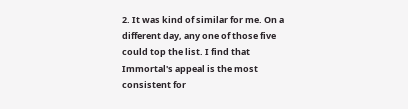2. It was kind of similar for me. On a different day, any one of those five could top the list. I find that Immortal's appeal is the most consistent for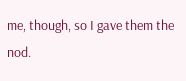me, though, so I gave them the nod.